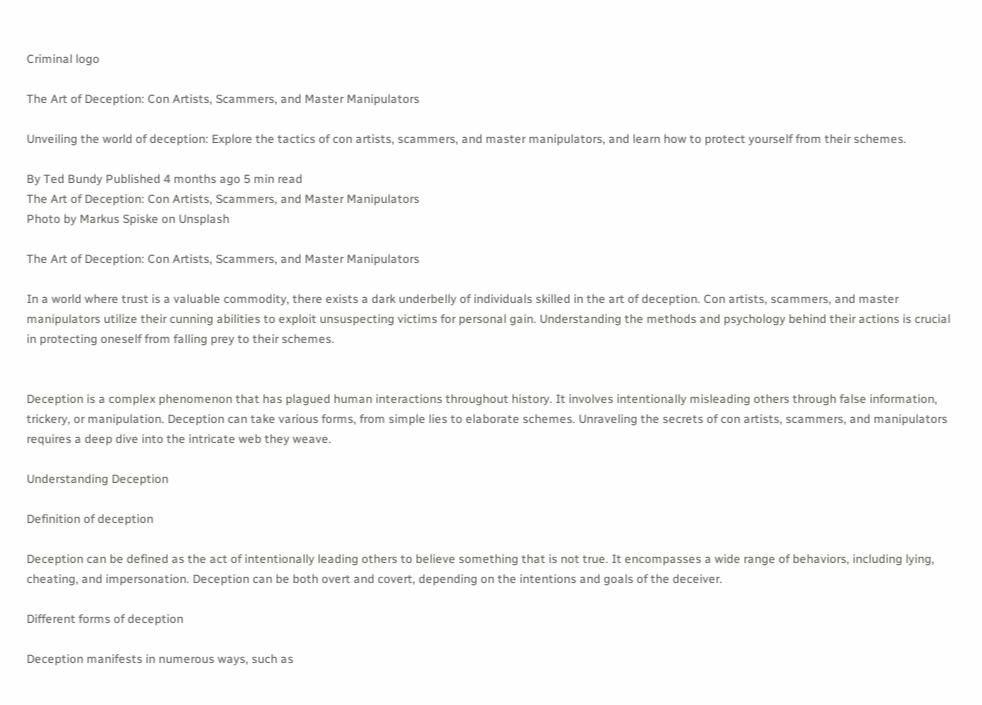Criminal logo

The Art of Deception: Con Artists, Scammers, and Master Manipulators

Unveiling the world of deception: Explore the tactics of con artists, scammers, and master manipulators, and learn how to protect yourself from their schemes.

By Ted Bundy Published 4 months ago 5 min read
The Art of Deception: Con Artists, Scammers, and Master Manipulators
Photo by Markus Spiske on Unsplash

The Art of Deception: Con Artists, Scammers, and Master Manipulators

In a world where trust is a valuable commodity, there exists a dark underbelly of individuals skilled in the art of deception. Con artists, scammers, and master manipulators utilize their cunning abilities to exploit unsuspecting victims for personal gain. Understanding the methods and psychology behind their actions is crucial in protecting oneself from falling prey to their schemes.


Deception is a complex phenomenon that has plagued human interactions throughout history. It involves intentionally misleading others through false information, trickery, or manipulation. Deception can take various forms, from simple lies to elaborate schemes. Unraveling the secrets of con artists, scammers, and manipulators requires a deep dive into the intricate web they weave.

Understanding Deception

Definition of deception

Deception can be defined as the act of intentionally leading others to believe something that is not true. It encompasses a wide range of behaviors, including lying, cheating, and impersonation. Deception can be both overt and covert, depending on the intentions and goals of the deceiver.

Different forms of deception

Deception manifests in numerous ways, such as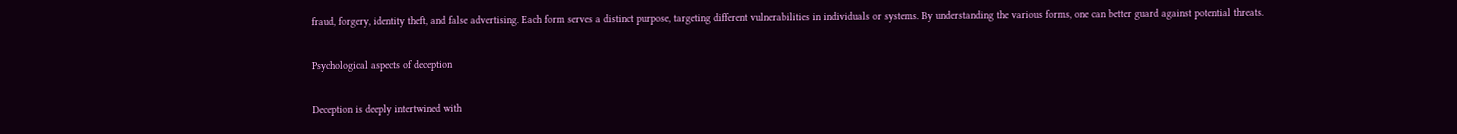fraud, forgery, identity theft, and false advertising. Each form serves a distinct purpose, targeting different vulnerabilities in individuals or systems. By understanding the various forms, one can better guard against potential threats.

Psychological aspects of deception

Deception is deeply intertwined with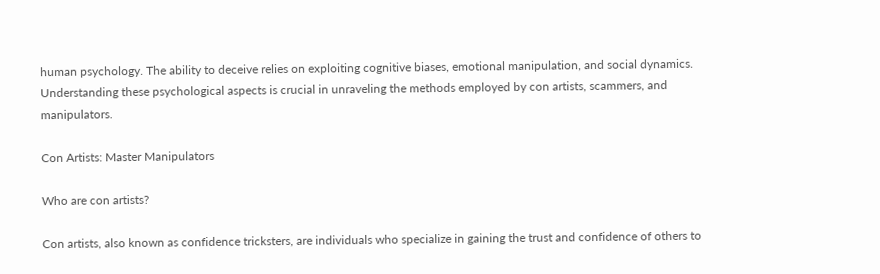human psychology. The ability to deceive relies on exploiting cognitive biases, emotional manipulation, and social dynamics. Understanding these psychological aspects is crucial in unraveling the methods employed by con artists, scammers, and manipulators.

Con Artists: Master Manipulators

Who are con artists?

Con artists, also known as confidence tricksters, are individuals who specialize in gaining the trust and confidence of others to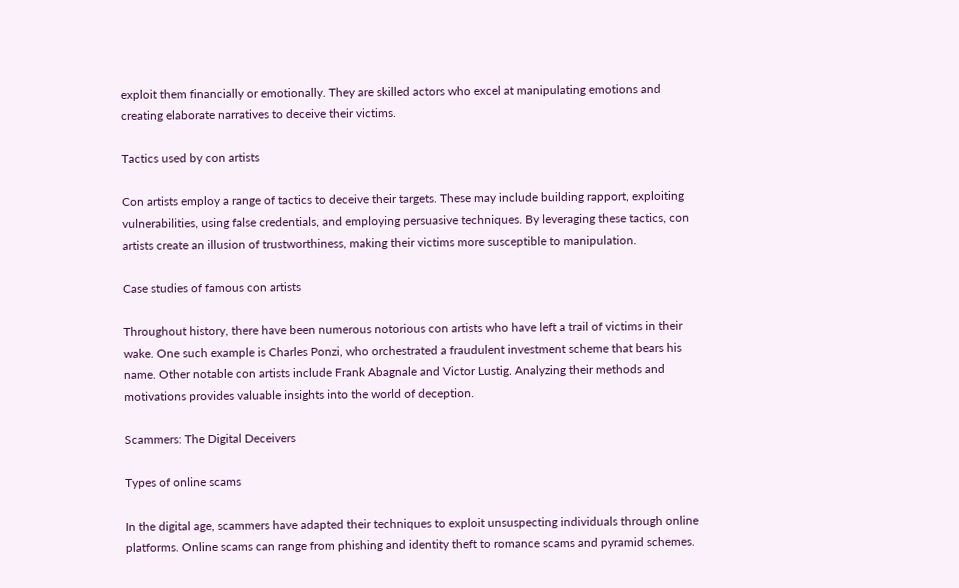exploit them financially or emotionally. They are skilled actors who excel at manipulating emotions and creating elaborate narratives to deceive their victims.

Tactics used by con artists

Con artists employ a range of tactics to deceive their targets. These may include building rapport, exploiting vulnerabilities, using false credentials, and employing persuasive techniques. By leveraging these tactics, con artists create an illusion of trustworthiness, making their victims more susceptible to manipulation.

Case studies of famous con artists

Throughout history, there have been numerous notorious con artists who have left a trail of victims in their wake. One such example is Charles Ponzi, who orchestrated a fraudulent investment scheme that bears his name. Other notable con artists include Frank Abagnale and Victor Lustig. Analyzing their methods and motivations provides valuable insights into the world of deception.

Scammers: The Digital Deceivers

Types of online scams

In the digital age, scammers have adapted their techniques to exploit unsuspecting individuals through online platforms. Online scams can range from phishing and identity theft to romance scams and pyramid schemes.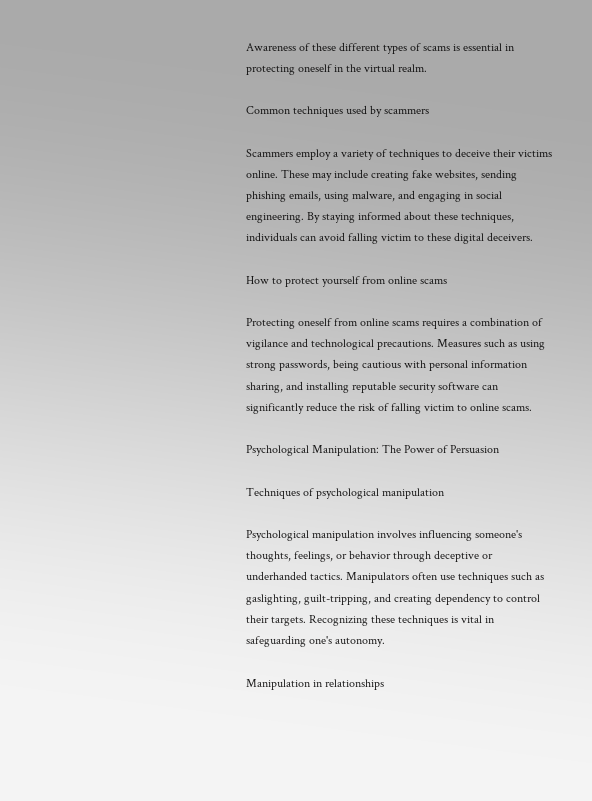Awareness of these different types of scams is essential in protecting oneself in the virtual realm.

Common techniques used by scammers

Scammers employ a variety of techniques to deceive their victims online. These may include creating fake websites, sending phishing emails, using malware, and engaging in social engineering. By staying informed about these techniques, individuals can avoid falling victim to these digital deceivers.

How to protect yourself from online scams

Protecting oneself from online scams requires a combination of vigilance and technological precautions. Measures such as using strong passwords, being cautious with personal information sharing, and installing reputable security software can significantly reduce the risk of falling victim to online scams.

Psychological Manipulation: The Power of Persuasion

Techniques of psychological manipulation

Psychological manipulation involves influencing someone's thoughts, feelings, or behavior through deceptive or underhanded tactics. Manipulators often use techniques such as gaslighting, guilt-tripping, and creating dependency to control their targets. Recognizing these techniques is vital in safeguarding one's autonomy.

Manipulation in relationships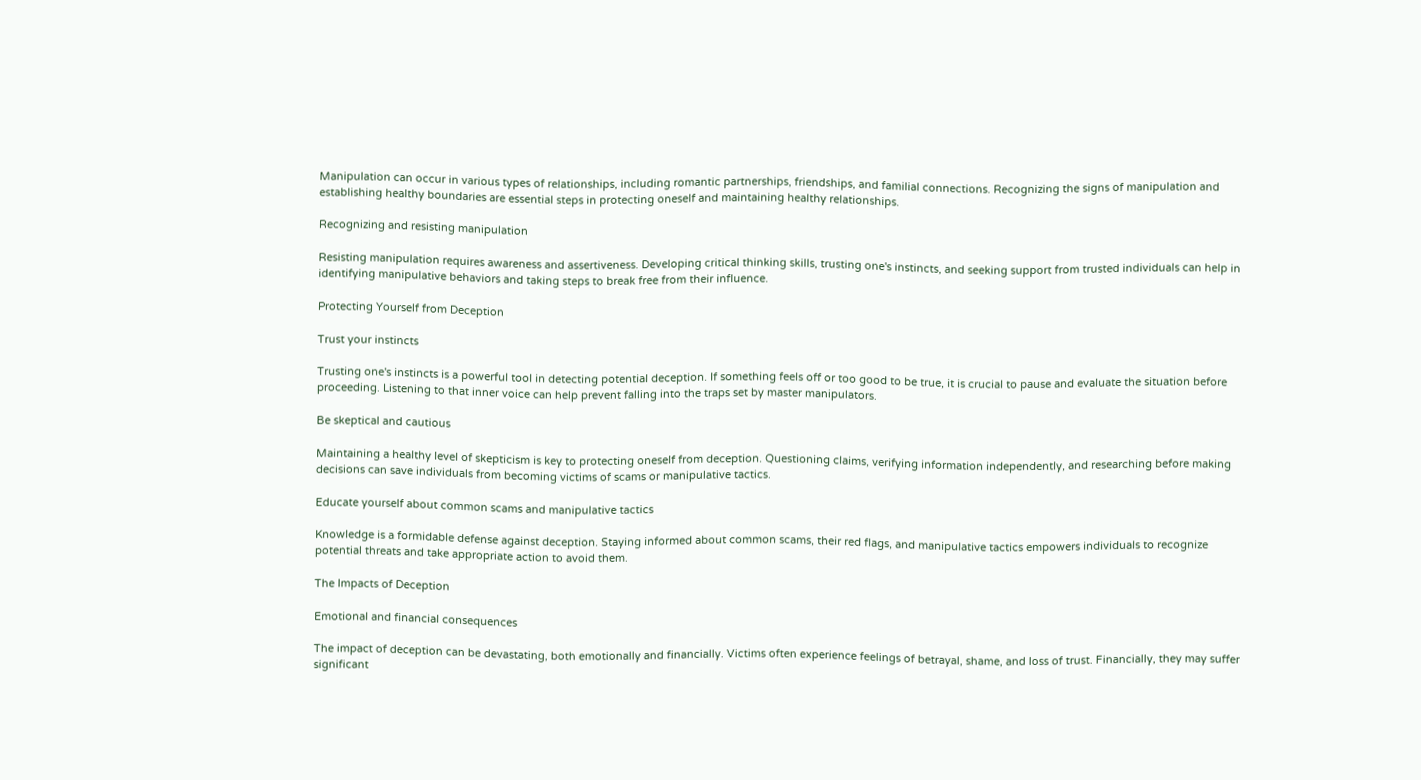Manipulation can occur in various types of relationships, including romantic partnerships, friendships, and familial connections. Recognizing the signs of manipulation and establishing healthy boundaries are essential steps in protecting oneself and maintaining healthy relationships.

Recognizing and resisting manipulation

Resisting manipulation requires awareness and assertiveness. Developing critical thinking skills, trusting one's instincts, and seeking support from trusted individuals can help in identifying manipulative behaviors and taking steps to break free from their influence.

Protecting Yourself from Deception

Trust your instincts

Trusting one's instincts is a powerful tool in detecting potential deception. If something feels off or too good to be true, it is crucial to pause and evaluate the situation before proceeding. Listening to that inner voice can help prevent falling into the traps set by master manipulators.

Be skeptical and cautious

Maintaining a healthy level of skepticism is key to protecting oneself from deception. Questioning claims, verifying information independently, and researching before making decisions can save individuals from becoming victims of scams or manipulative tactics.

Educate yourself about common scams and manipulative tactics

Knowledge is a formidable defense against deception. Staying informed about common scams, their red flags, and manipulative tactics empowers individuals to recognize potential threats and take appropriate action to avoid them.

The Impacts of Deception

Emotional and financial consequences

The impact of deception can be devastating, both emotionally and financially. Victims often experience feelings of betrayal, shame, and loss of trust. Financially, they may suffer significant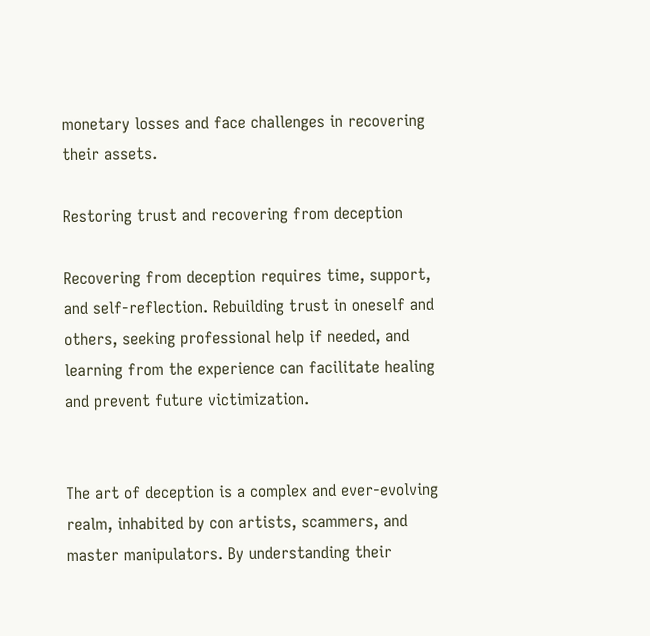monetary losses and face challenges in recovering their assets.

Restoring trust and recovering from deception

Recovering from deception requires time, support, and self-reflection. Rebuilding trust in oneself and others, seeking professional help if needed, and learning from the experience can facilitate healing and prevent future victimization.


The art of deception is a complex and ever-evolving realm, inhabited by con artists, scammers, and master manipulators. By understanding their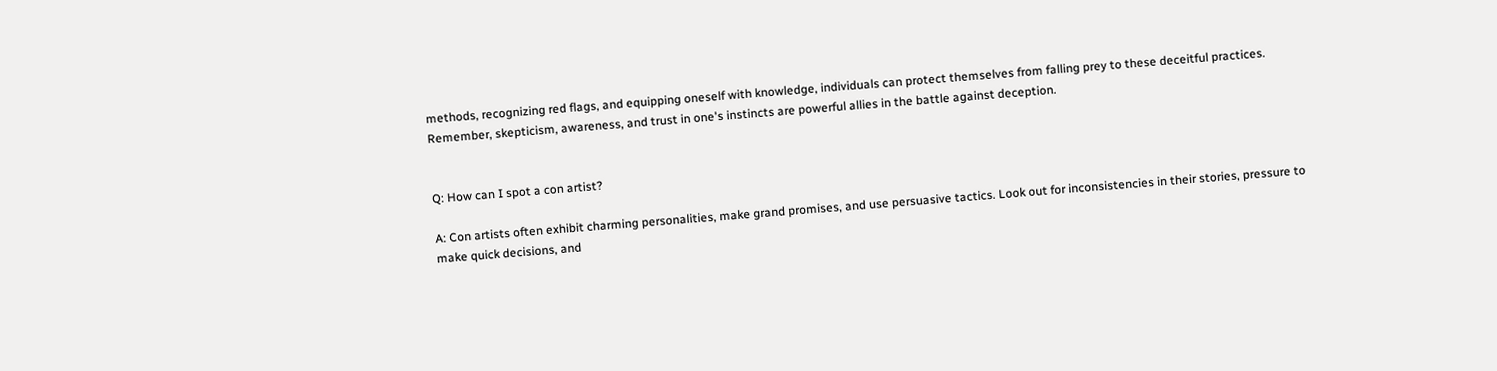methods, recognizing red flags, and equipping oneself with knowledge, individuals can protect themselves from falling prey to these deceitful practices. Remember, skepticism, awareness, and trust in one's instincts are powerful allies in the battle against deception.


Q: How can I spot a con artist?

A: Con artists often exhibit charming personalities, make grand promises, and use persuasive tactics. Look out for inconsistencies in their stories, pressure to make quick decisions, and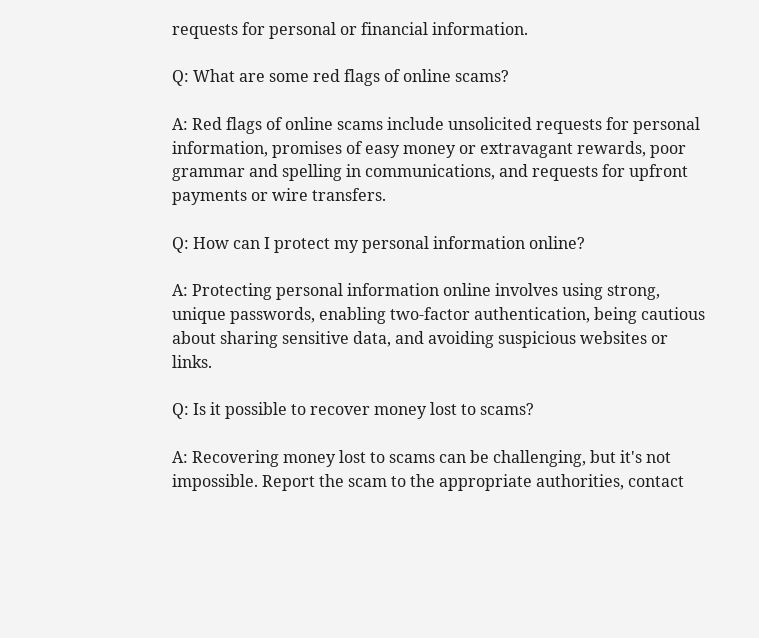requests for personal or financial information.

Q: What are some red flags of online scams?

A: Red flags of online scams include unsolicited requests for personal information, promises of easy money or extravagant rewards, poor grammar and spelling in communications, and requests for upfront payments or wire transfers.

Q: How can I protect my personal information online?

A: Protecting personal information online involves using strong, unique passwords, enabling two-factor authentication, being cautious about sharing sensitive data, and avoiding suspicious websites or links.

Q: Is it possible to recover money lost to scams?

A: Recovering money lost to scams can be challenging, but it's not impossible. Report the scam to the appropriate authorities, contact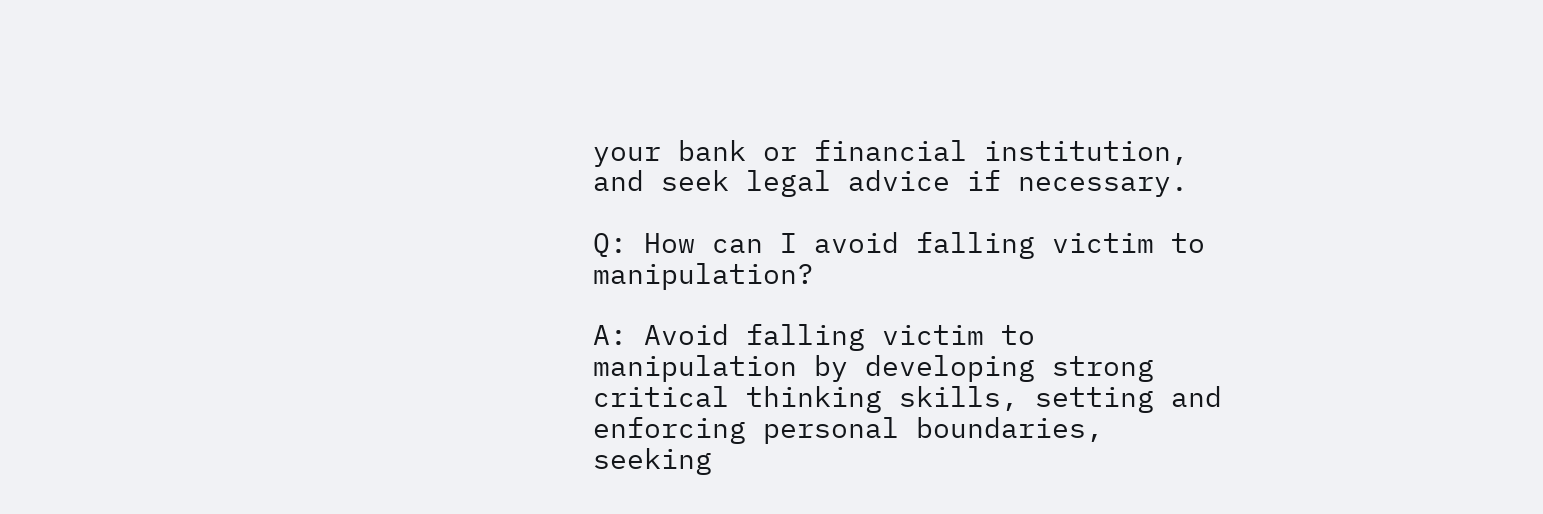your bank or financial institution, and seek legal advice if necessary.

Q: How can I avoid falling victim to manipulation?

A: Avoid falling victim to manipulation by developing strong critical thinking skills, setting and enforcing personal boundaries, seeking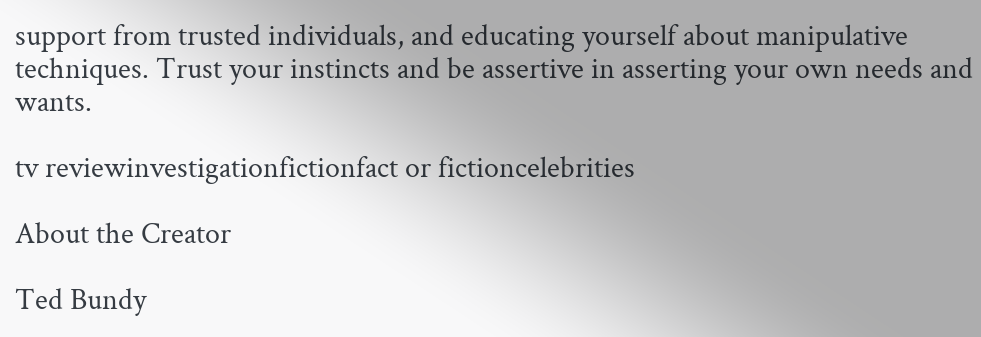support from trusted individuals, and educating yourself about manipulative techniques. Trust your instincts and be assertive in asserting your own needs and wants.

tv reviewinvestigationfictionfact or fictioncelebrities

About the Creator

Ted Bundy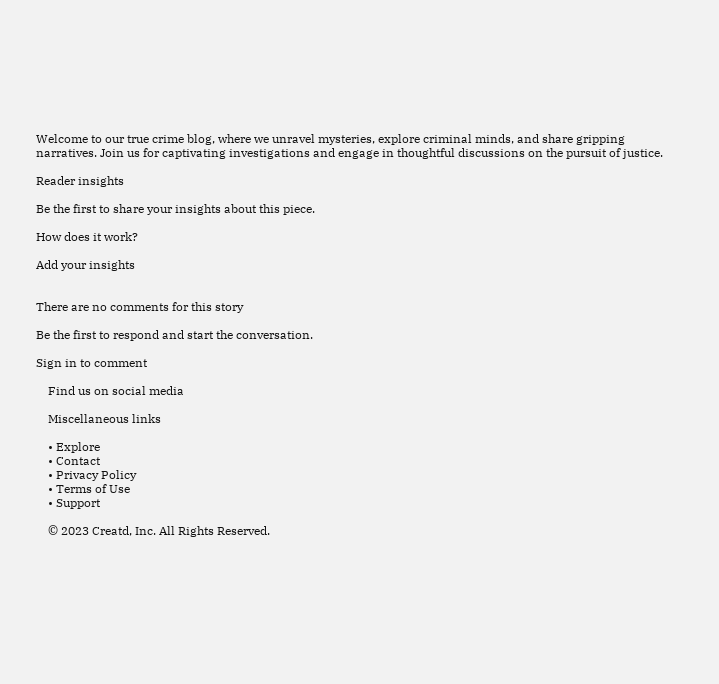Welcome to our true crime blog, where we unravel mysteries, explore criminal minds, and share gripping narratives. Join us for captivating investigations and engage in thoughtful discussions on the pursuit of justice.

Reader insights

Be the first to share your insights about this piece.

How does it work?

Add your insights


There are no comments for this story

Be the first to respond and start the conversation.

Sign in to comment

    Find us on social media

    Miscellaneous links

    • Explore
    • Contact
    • Privacy Policy
    • Terms of Use
    • Support

    © 2023 Creatd, Inc. All Rights Reserved.